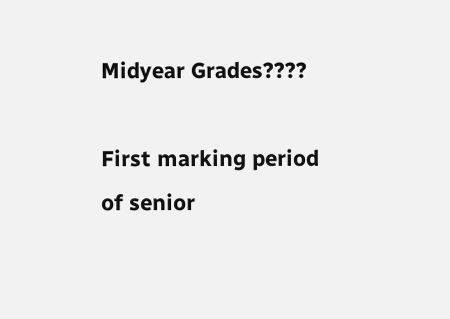Midyear Grades????

First marking period of senior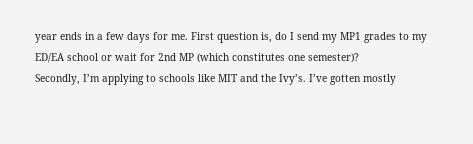year ends in a few days for me. First question is, do I send my MP1 grades to my ED/EA school or wait for 2nd MP (which constitutes one semester)?
Secondly, I’m applying to schools like MIT and the Ivy’s. I’ve gotten mostly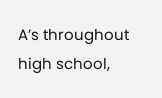A’s throughout high school,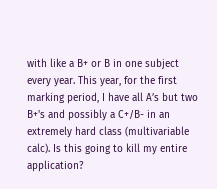with like a B+ or B in one subject every year. This year, for the first marking period, I have all A’s but two B+'s and possibly a C+/B- in an extremely hard class (multivariable calc). Is this going to kill my entire application?